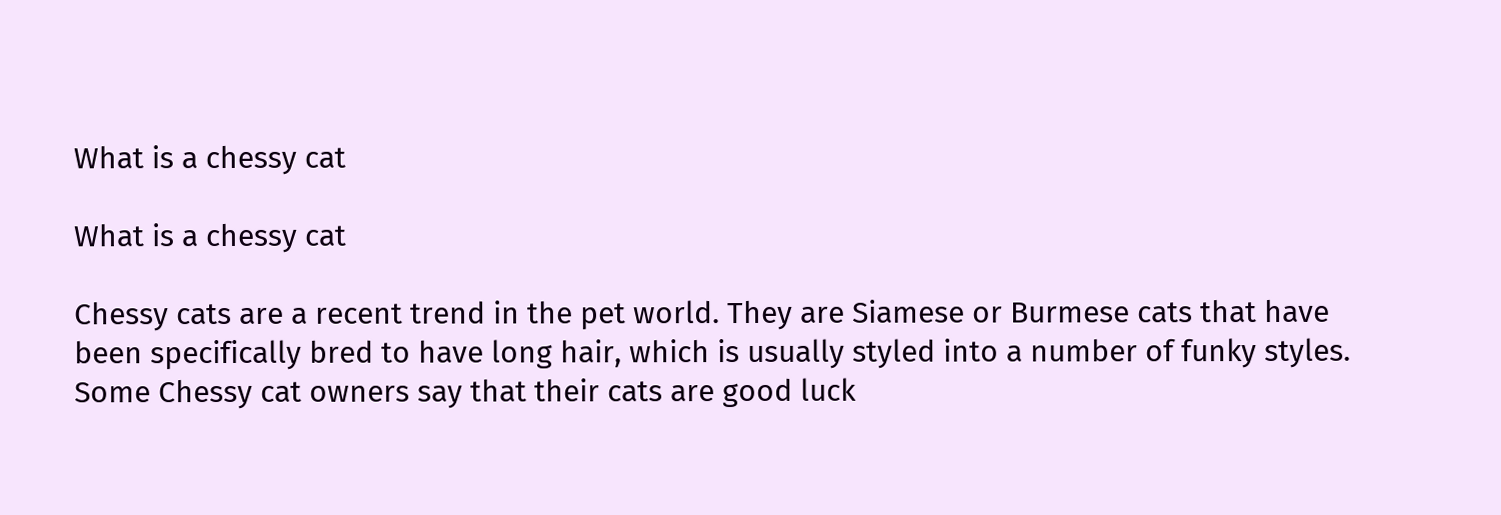What is a chessy cat

What is a chessy cat

Chessy cats are a recent trend in the pet world. They are Siamese or Burmese cats that have been specifically bred to have long hair, which is usually styled into a number of funky styles. Some Chessy cat owners say that their cats are good luck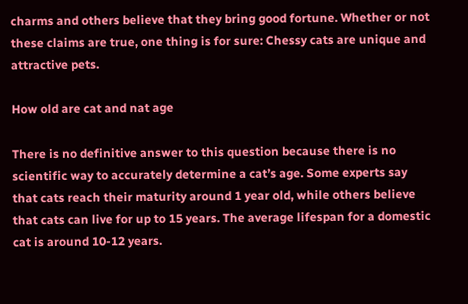charms and others believe that they bring good fortune. Whether or not these claims are true, one thing is for sure: Chessy cats are unique and attractive pets.

How old are cat and nat age

There is no definitive answer to this question because there is no scientific way to accurately determine a cat’s age. Some experts say that cats reach their maturity around 1 year old, while others believe that cats can live for up to 15 years. The average lifespan for a domestic cat is around 10-12 years.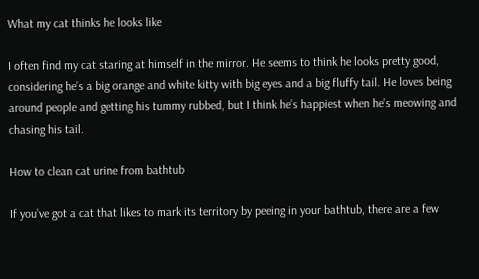What my cat thinks he looks like

I often find my cat staring at himself in the mirror. He seems to think he looks pretty good, considering he’s a big orange and white kitty with big eyes and a big fluffy tail. He loves being around people and getting his tummy rubbed, but I think he’s happiest when he’s meowing and chasing his tail.

How to clean cat urine from bathtub

If you’ve got a cat that likes to mark its territory by peeing in your bathtub, there are a few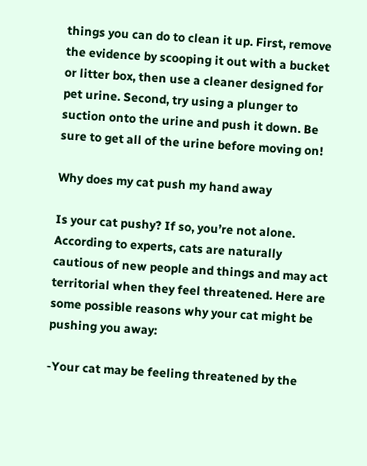things you can do to clean it up. First, remove the evidence by scooping it out with a bucket or litter box, then use a cleaner designed for pet urine. Second, try using a plunger to suction onto the urine and push it down. Be sure to get all of the urine before moving on!

Why does my cat push my hand away

Is your cat pushy? If so, you’re not alone. According to experts, cats are naturally cautious of new people and things and may act territorial when they feel threatened. Here are some possible reasons why your cat might be pushing you away:

-Your cat may be feeling threatened by the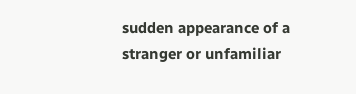sudden appearance of a stranger or unfamiliar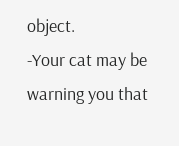object.
-Your cat may be warning you that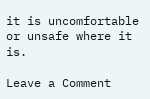it is uncomfortable or unsafe where it is.

Leave a Comment